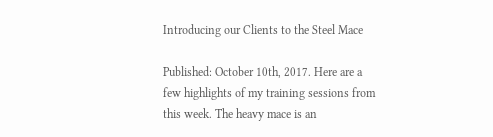Introducing our Clients to the Steel Mace

Published: October 10th, 2017. Here are a few highlights of my training sessions from this week. The heavy mace is an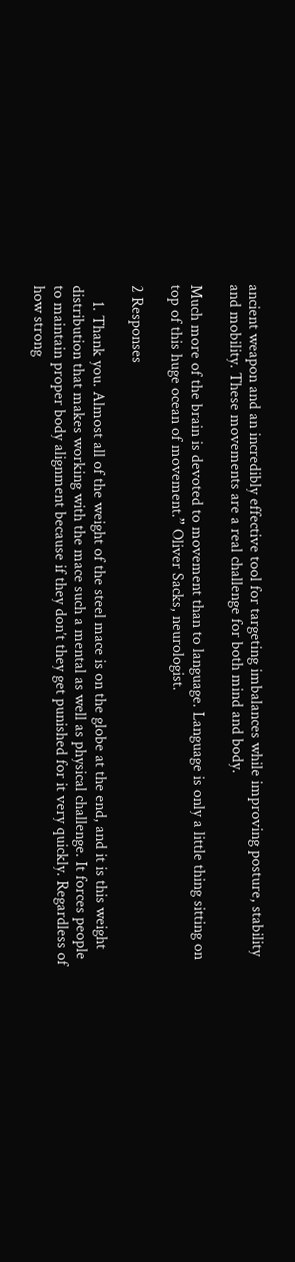ancient weapon and an incredibly effective tool for targeting imbalances while improving posture, stability and mobility. These movements are a real challenge for both mind and body.

Much more of the brain is devoted to movement than to language. Language is only a little thing sitting on top of this huge ocean of movement.” Oliver Sacks, neurologist.

2 Responses

    1. Thank you. Almost all of the weight of the steel mace is on the globe at the end, and it is this weight distribution that makes working with the mace such a mental as well as physical challenge. It forces people to maintain proper body alignment because if they don’t they get punished for it very quickly. Regardless of how strong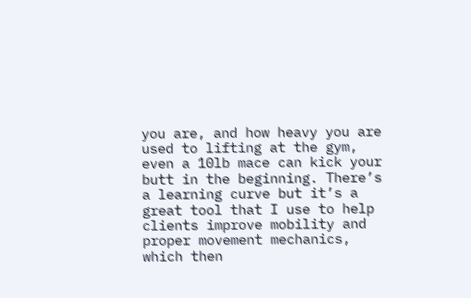you are, and how heavy you are used to lifting at the gym, even a 10lb mace can kick your butt in the beginning. There’s a learning curve but it’s a great tool that I use to help clients improve mobility and proper movement mechanics, which then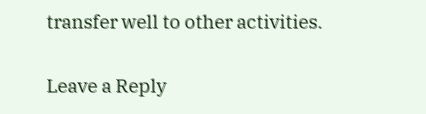transfer well to other activities.

Leave a Reply